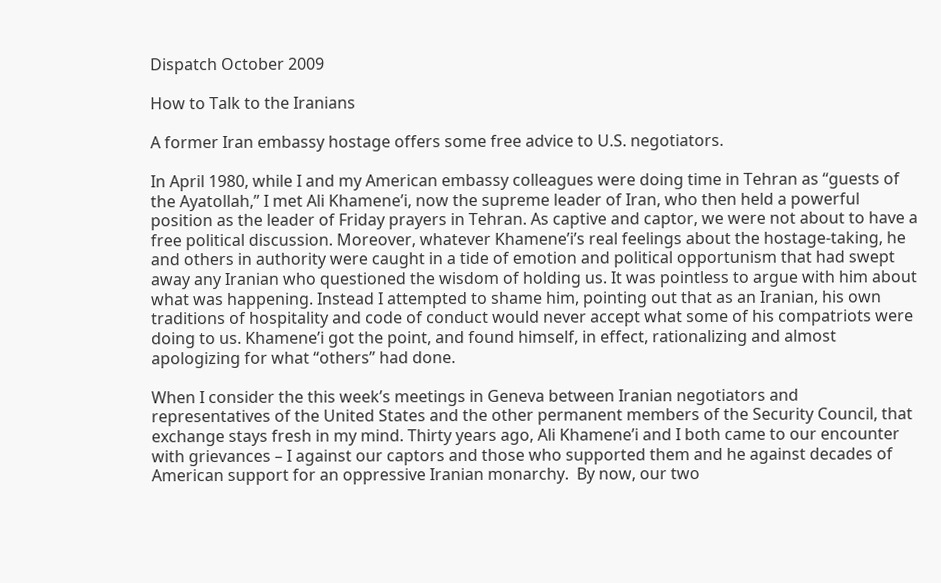Dispatch October 2009

How to Talk to the Iranians

A former Iran embassy hostage offers some free advice to U.S. negotiators.

In April 1980, while I and my American embassy colleagues were doing time in Tehran as “guests of the Ayatollah,” I met Ali Khamene’i, now the supreme leader of Iran, who then held a powerful position as the leader of Friday prayers in Tehran. As captive and captor, we were not about to have a free political discussion. Moreover, whatever Khamene’i’s real feelings about the hostage-taking, he and others in authority were caught in a tide of emotion and political opportunism that had swept away any Iranian who questioned the wisdom of holding us. It was pointless to argue with him about what was happening. Instead I attempted to shame him, pointing out that as an Iranian, his own traditions of hospitality and code of conduct would never accept what some of his compatriots were doing to us. Khamene’i got the point, and found himself, in effect, rationalizing and almost apologizing for what “others” had done.

When I consider the this week’s meetings in Geneva between Iranian negotiators and representatives of the United States and the other permanent members of the Security Council, that exchange stays fresh in my mind. Thirty years ago, Ali Khamene’i and I both came to our encounter with grievances – I against our captors and those who supported them and he against decades of American support for an oppressive Iranian monarchy.  By now, our two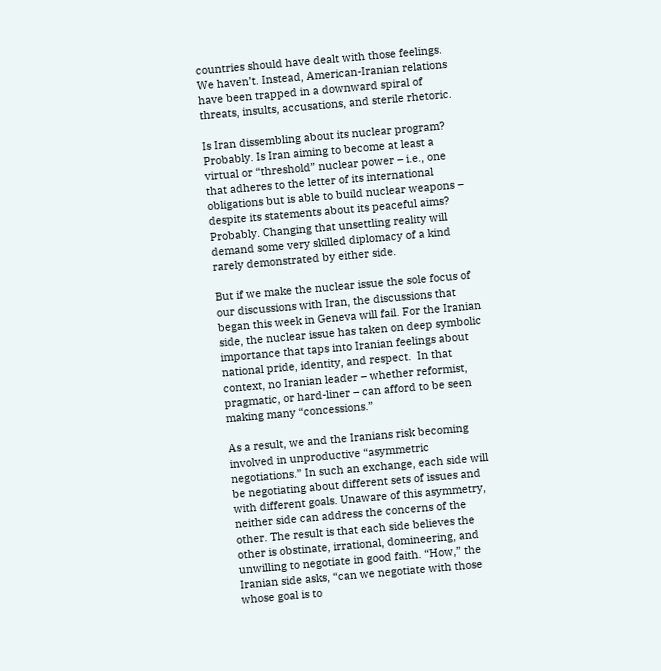countries should have dealt with those feelings. We haven’t. Instead, American-Iranian relations have been trapped in a downward spiral of threats, insults, accusations, and sterile rhetoric.

Is Iran dissembling about its nuclear program? Probably. Is Iran aiming to become at least a virtual or “threshold” nuclear power – i.e., one that adheres to the letter of its international obligations but is able to build nuclear weapons – despite its statements about its peaceful aims?  Probably. Changing that unsettling reality will demand some very skilled diplomacy of a kind rarely demonstrated by either side.

But if we make the nuclear issue the sole focus of our discussions with Iran, the discussions that began this week in Geneva will fail. For the Iranian side, the nuclear issue has taken on deep symbolic importance that taps into Iranian feelings about national pride, identity, and respect.  In that context, no Iranian leader – whether reformist, pragmatic, or hard-liner – can afford to be seen making many “concessions.”

As a result, we and the Iranians risk becoming involved in unproductive “asymmetric negotiations.” In such an exchange, each side will be negotiating about different sets of issues and with different goals. Unaware of this asymmetry, neither side can address the concerns of the other. The result is that each side believes the other is obstinate, irrational, domineering, and unwilling to negotiate in good faith. “How,” the Iranian side asks, “can we negotiate with those whose goal is to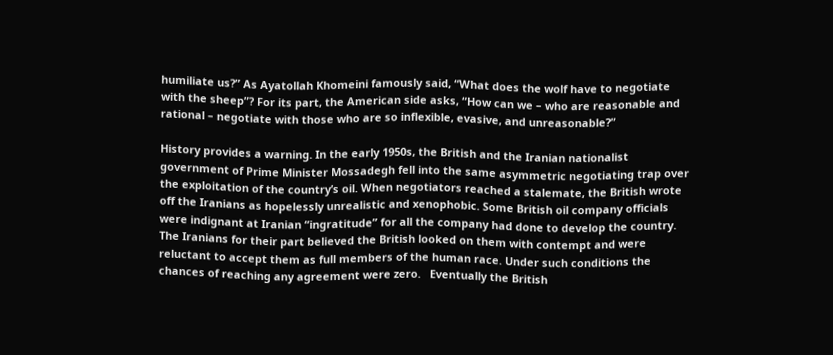humiliate us?” As Ayatollah Khomeini famously said, “What does the wolf have to negotiate with the sheep”? For its part, the American side asks, “How can we – who are reasonable and rational – negotiate with those who are so inflexible, evasive, and unreasonable?”

History provides a warning. In the early 1950s, the British and the Iranian nationalist government of Prime Minister Mossadegh fell into the same asymmetric negotiating trap over the exploitation of the country’s oil. When negotiators reached a stalemate, the British wrote off the Iranians as hopelessly unrealistic and xenophobic. Some British oil company officials were indignant at Iranian “ingratitude” for all the company had done to develop the country. The Iranians for their part believed the British looked on them with contempt and were reluctant to accept them as full members of the human race. Under such conditions the chances of reaching any agreement were zero.   Eventually the British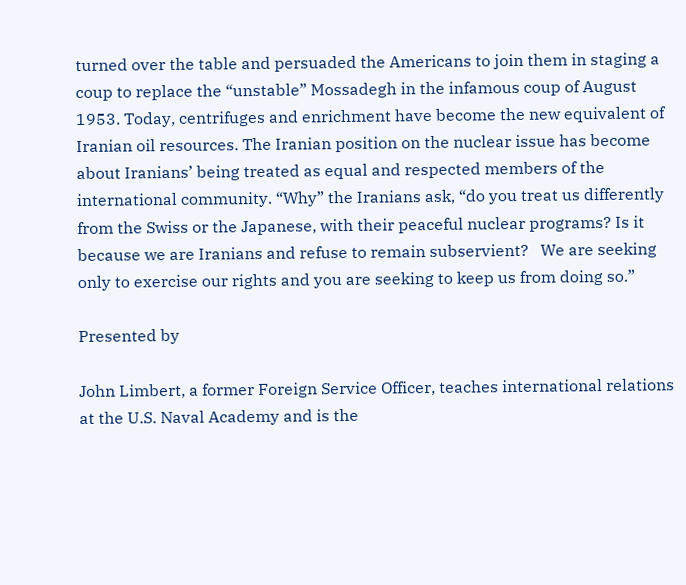turned over the table and persuaded the Americans to join them in staging a coup to replace the “unstable” Mossadegh in the infamous coup of August 1953. Today, centrifuges and enrichment have become the new equivalent of Iranian oil resources. The Iranian position on the nuclear issue has become about Iranians’ being treated as equal and respected members of the international community. “Why” the Iranians ask, “do you treat us differently from the Swiss or the Japanese, with their peaceful nuclear programs? Is it because we are Iranians and refuse to remain subservient?   We are seeking only to exercise our rights and you are seeking to keep us from doing so.”

Presented by

John Limbert, a former Foreign Service Officer, teaches international relations at the U.S. Naval Academy and is the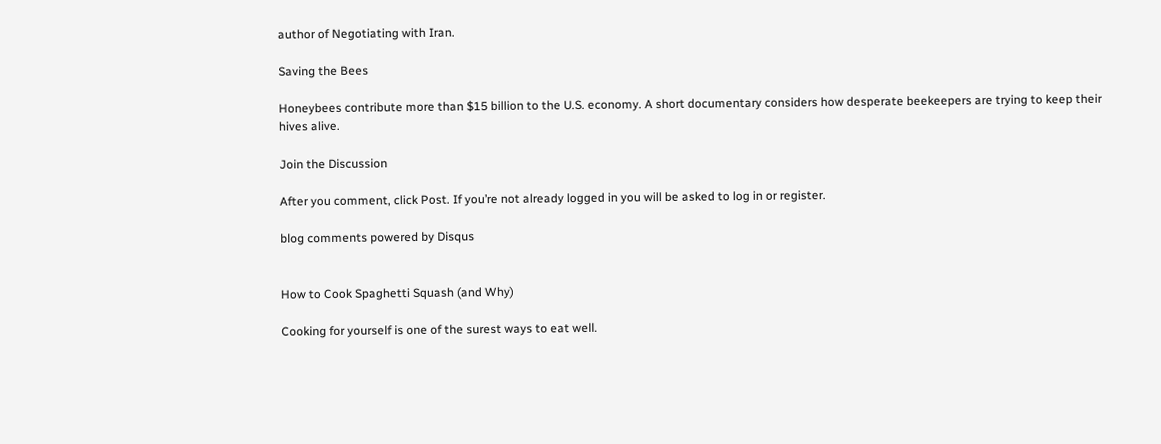author of Negotiating with Iran.

Saving the Bees

Honeybees contribute more than $15 billion to the U.S. economy. A short documentary considers how desperate beekeepers are trying to keep their hives alive.

Join the Discussion

After you comment, click Post. If you’re not already logged in you will be asked to log in or register.

blog comments powered by Disqus


How to Cook Spaghetti Squash (and Why)

Cooking for yourself is one of the surest ways to eat well.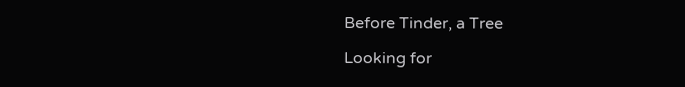Before Tinder, a Tree

Looking for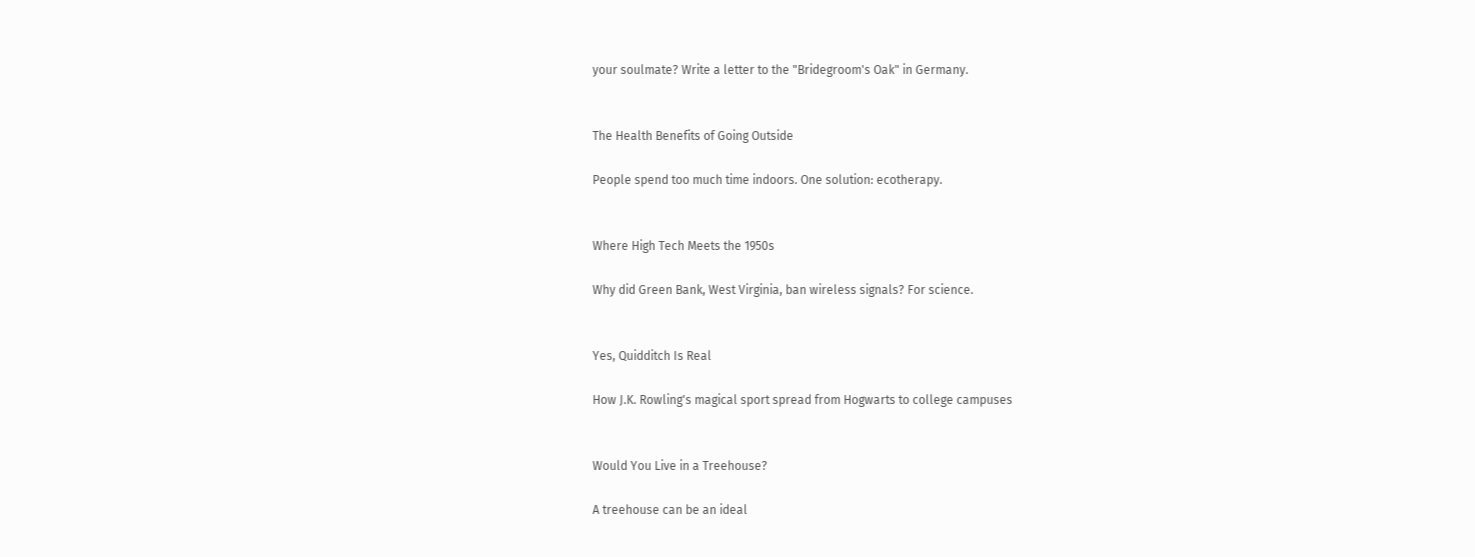your soulmate? Write a letter to the "Bridegroom's Oak" in Germany.


The Health Benefits of Going Outside

People spend too much time indoors. One solution: ecotherapy.


Where High Tech Meets the 1950s

Why did Green Bank, West Virginia, ban wireless signals? For science.


Yes, Quidditch Is Real

How J.K. Rowling's magical sport spread from Hogwarts to college campuses


Would You Live in a Treehouse?

A treehouse can be an ideal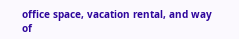office space, vacation rental, and way of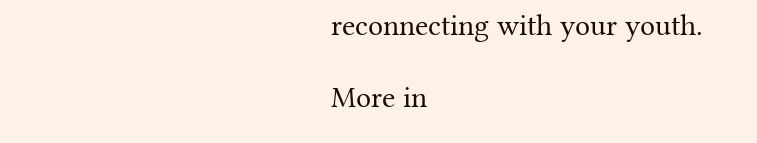reconnecting with your youth.

More in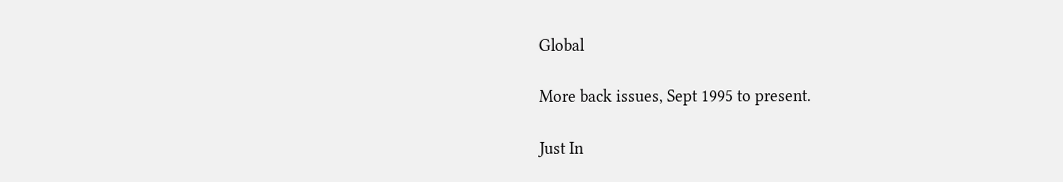Global

More back issues, Sept 1995 to present.

Just In